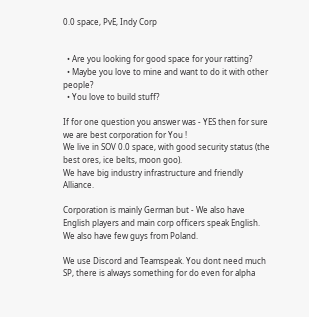0.0 space, PvE, Indy Corp


  • Are you looking for good space for your ratting?
  • Maybe you love to mine and want to do it with other people?
  • You love to build stuff?

If for one question you answer was - YES then for sure we are best corporation for You !
We live in SOV 0.0 space, with good security status (the best ores, ice belts, moon goo).
We have big industry infrastructure and friendly Alliance.

Corporation is mainly German but - We also have English players and main corp officers speak English. We also have few guys from Poland.

We use Discord and Teamspeak. You dont need much SP, there is always something for do even for alpha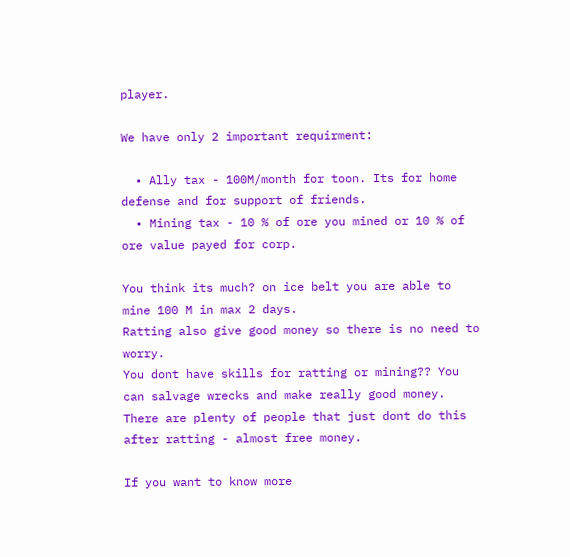player.

We have only 2 important requirment:

  • Ally tax - 100M/month for toon. Its for home defense and for support of friends.
  • Mining tax - 10 % of ore you mined or 10 % of ore value payed for corp.

You think its much? on ice belt you are able to mine 100 M in max 2 days.
Ratting also give good money so there is no need to worry.
You dont have skills for ratting or mining?? You can salvage wrecks and make really good money.
There are plenty of people that just dont do this after ratting - almost free money.

If you want to know more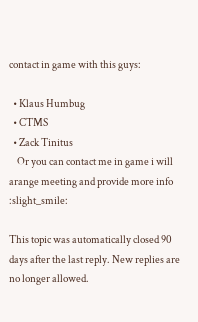contact in game with this guys:

  • Klaus Humbug
  • CTMS
  • Zack Tinitus
    Or you can contact me in game i will arange meeting and provide more info :slight_smile:

This topic was automatically closed 90 days after the last reply. New replies are no longer allowed.